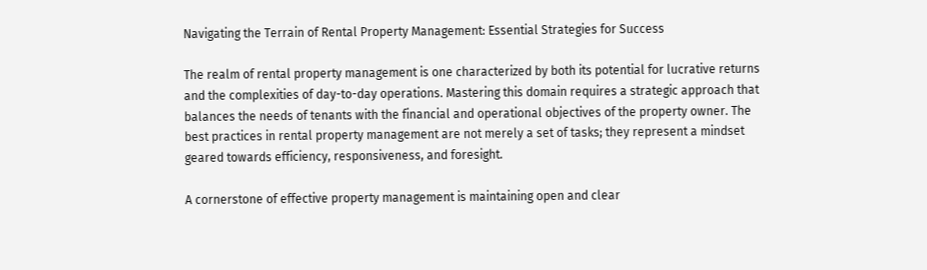Navigating the Terrain of Rental Property Management: Essential Strategies for Success

The realm of rental property management is one characterized by both its potential for lucrative returns and the complexities of day-to-day operations. Mastering this domain requires a strategic approach that balances the needs of tenants with the financial and operational objectives of the property owner. The best practices in rental property management are not merely a set of tasks; they represent a mindset geared towards efficiency, responsiveness, and foresight.

A cornerstone of effective property management is maintaining open and clear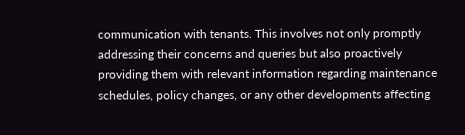communication with tenants. This involves not only promptly addressing their concerns and queries but also proactively providing them with relevant information regarding maintenance schedules, policy changes, or any other developments affecting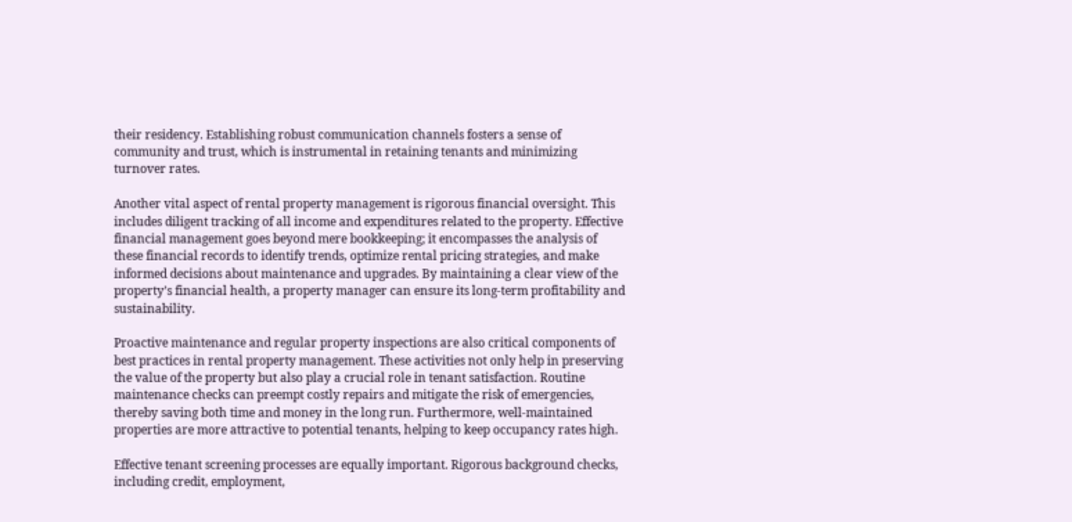their residency. Establishing robust communication channels fosters a sense of community and trust, which is instrumental in retaining tenants and minimizing turnover rates.

Another vital aspect of rental property management is rigorous financial oversight. This includes diligent tracking of all income and expenditures related to the property. Effective financial management goes beyond mere bookkeeping; it encompasses the analysis of these financial records to identify trends, optimize rental pricing strategies, and make informed decisions about maintenance and upgrades. By maintaining a clear view of the property’s financial health, a property manager can ensure its long-term profitability and sustainability.

Proactive maintenance and regular property inspections are also critical components of best practices in rental property management. These activities not only help in preserving the value of the property but also play a crucial role in tenant satisfaction. Routine maintenance checks can preempt costly repairs and mitigate the risk of emergencies, thereby saving both time and money in the long run. Furthermore, well-maintained properties are more attractive to potential tenants, helping to keep occupancy rates high.

Effective tenant screening processes are equally important. Rigorous background checks, including credit, employment,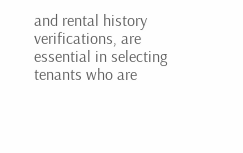and rental history verifications, are essential in selecting tenants who are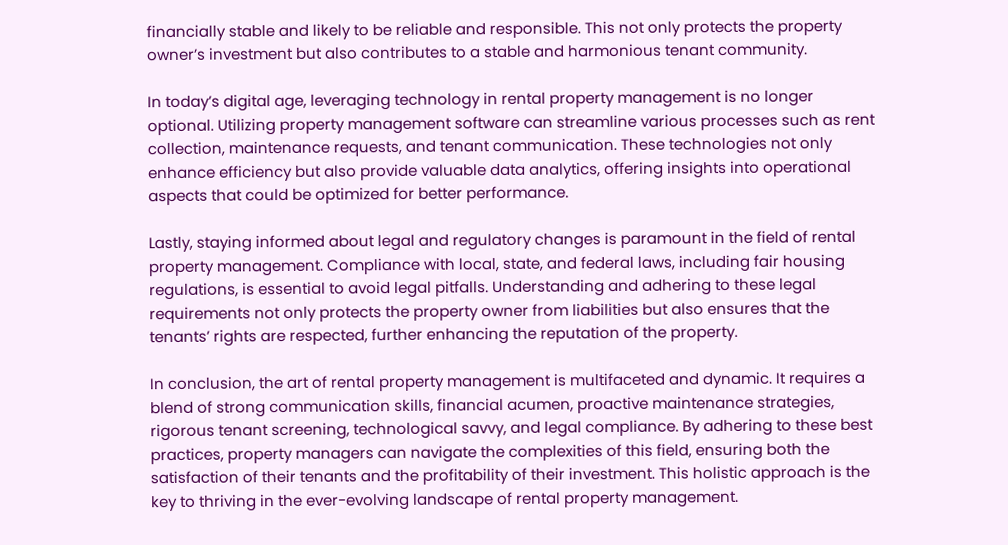financially stable and likely to be reliable and responsible. This not only protects the property owner’s investment but also contributes to a stable and harmonious tenant community.

In today’s digital age, leveraging technology in rental property management is no longer optional. Utilizing property management software can streamline various processes such as rent collection, maintenance requests, and tenant communication. These technologies not only enhance efficiency but also provide valuable data analytics, offering insights into operational aspects that could be optimized for better performance.

Lastly, staying informed about legal and regulatory changes is paramount in the field of rental property management. Compliance with local, state, and federal laws, including fair housing regulations, is essential to avoid legal pitfalls. Understanding and adhering to these legal requirements not only protects the property owner from liabilities but also ensures that the tenants’ rights are respected, further enhancing the reputation of the property.

In conclusion, the art of rental property management is multifaceted and dynamic. It requires a blend of strong communication skills, financial acumen, proactive maintenance strategies, rigorous tenant screening, technological savvy, and legal compliance. By adhering to these best practices, property managers can navigate the complexities of this field, ensuring both the satisfaction of their tenants and the profitability of their investment. This holistic approach is the key to thriving in the ever-evolving landscape of rental property management.